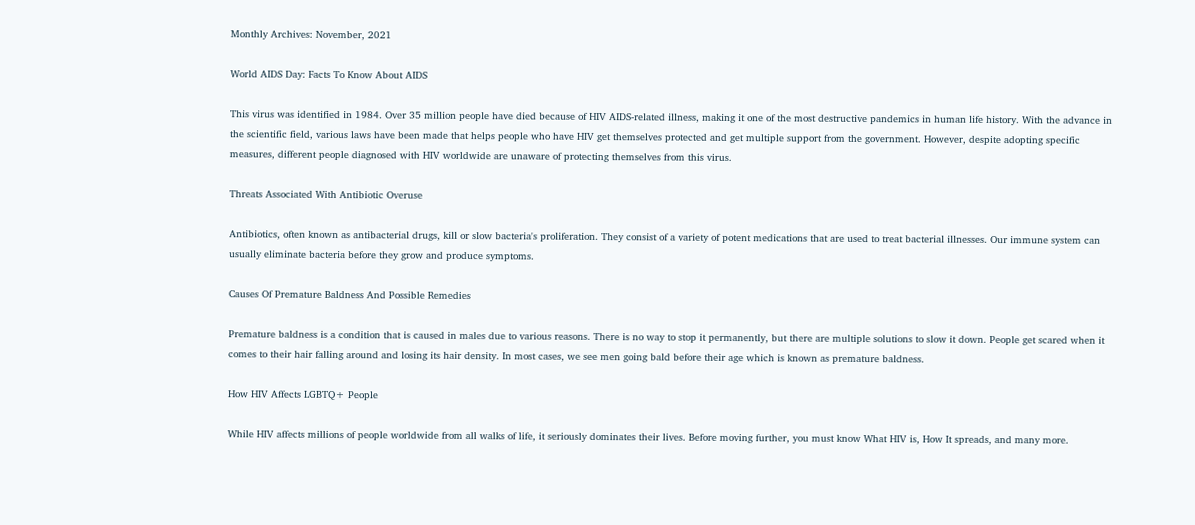Monthly Archives: November, 2021

World AIDS Day: Facts To Know About AIDS

This virus was identified in 1984. Over 35 million people have died because of HIV AIDS-related illness, making it one of the most destructive pandemics in human life history. With the advance in the scientific field, various laws have been made that helps people who have HIV get themselves protected and get multiple support from the government. However, despite adopting specific measures, different people diagnosed with HIV worldwide are unaware of protecting themselves from this virus.

Threats Associated With Antibiotic Overuse

Antibiotics, often known as antibacterial drugs, kill or slow bacteria's proliferation. They consist of a variety of potent medications that are used to treat bacterial illnesses. Our immune system can usually eliminate bacteria before they grow and produce symptoms.

Causes Of Premature Baldness And Possible Remedies

Premature baldness is a condition that is caused in males due to various reasons. There is no way to stop it permanently, but there are multiple solutions to slow it down. People get scared when it comes to their hair falling around and losing its hair density. In most cases, we see men going bald before their age which is known as premature baldness.

How HIV Affects LGBTQ+ People

While HIV affects millions of people worldwide from all walks of life, it seriously dominates their lives. Before moving further, you must know What HIV is, How It spreads, and many more.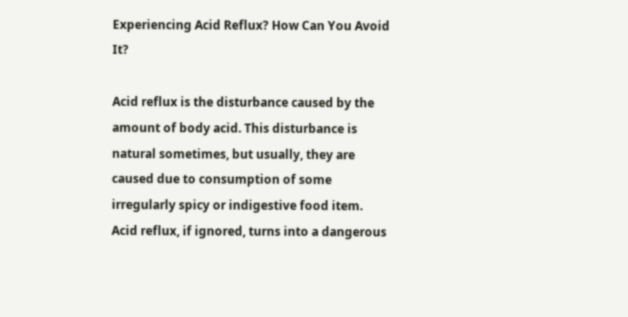Experiencing Acid Reflux? How Can You Avoid It?

Acid reflux is the disturbance caused by the amount of body acid. This disturbance is natural sometimes, but usually, they are caused due to consumption of some irregularly spicy or indigestive food item. Acid reflux, if ignored, turns into a dangerous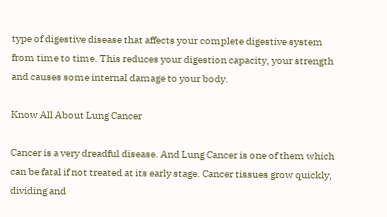type of digestive disease that affects your complete digestive system from time to time. This reduces your digestion capacity, your strength and causes some internal damage to your body.

Know All About Lung Cancer

Cancer is a very dreadful disease. And Lung Cancer is one of them which can be fatal if not treated at its early stage. Cancer tissues grow quickly, dividing and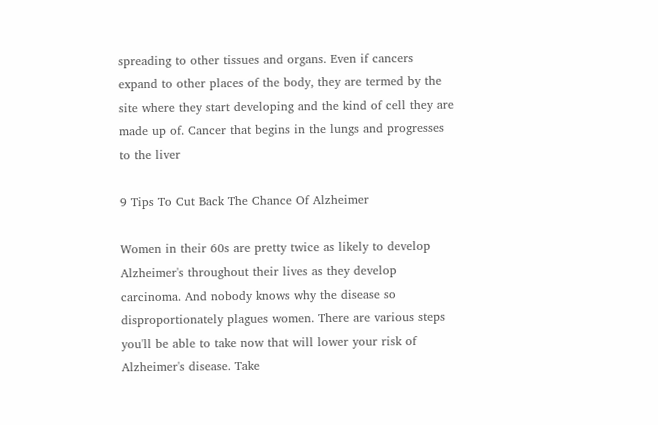spreading to other tissues and organs. Even if cancers expand to other places of the body, they are termed by the site where they start developing and the kind of cell they are made up of. Cancer that begins in the lungs and progresses to the liver

9 Tips To Cut Back The Chance Of Alzheimer

Women in their 60s are pretty twice as likely to develop Alzheimer's throughout their lives as they develop carcinoma. And nobody knows why the disease so disproportionately plagues women. There are various steps you'll be able to take now that will lower your risk of Alzheimer's disease. Take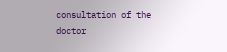consultation of the doctor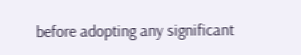before adopting any significant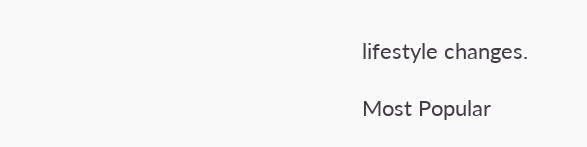lifestyle changes.

Most Popular